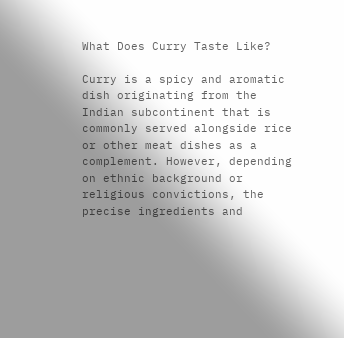What Does Curry Taste Like?

Curry is a spicy and aromatic dish originating from the Indian subcontinent that is commonly served alongside rice or other meat dishes as a complement. However, depending on ethnic background or religious convictions, the precise ingredients and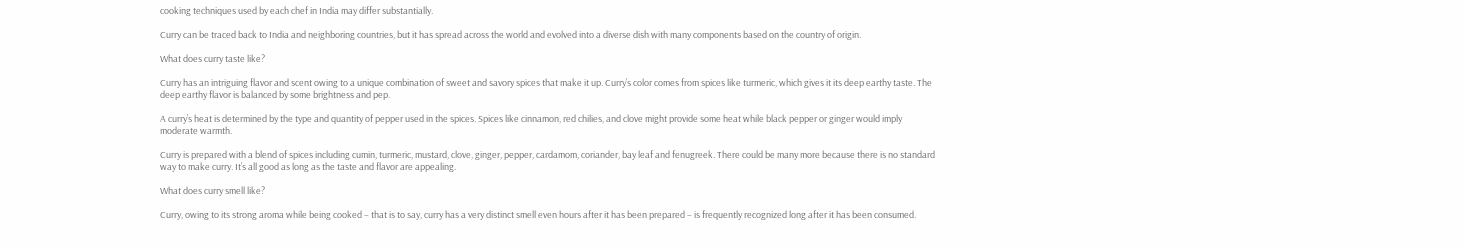cooking techniques used by each chef in India may differ substantially.

Curry can be traced back to India and neighboring countries, but it has spread across the world and evolved into a diverse dish with many components based on the country of origin.

What does curry taste like?

Curry has an intriguing flavor and scent owing to a unique combination of sweet and savory spices that make it up. Curry’s color comes from spices like turmeric, which gives it its deep earthy taste. The deep earthy flavor is balanced by some brightness and pep.

A curry’s heat is determined by the type and quantity of pepper used in the spices. Spices like cinnamon, red chilies, and clove might provide some heat while black pepper or ginger would imply moderate warmth.

Curry is prepared with a blend of spices including cumin, turmeric, mustard, clove, ginger, pepper, cardamom, coriander, bay leaf and fenugreek. There could be many more because there is no standard way to make curry. It’s all good as long as the taste and flavor are appealing.

What does curry smell like?

Curry, owing to its strong aroma while being cooked – that is to say, curry has a very distinct smell even hours after it has been prepared – is frequently recognized long after it has been consumed.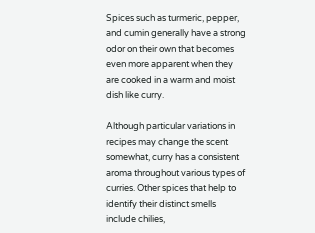Spices such as turmeric, pepper, and cumin generally have a strong odor on their own that becomes even more apparent when they are cooked in a warm and moist dish like curry.

Although particular variations in recipes may change the scent somewhat, curry has a consistent aroma throughout various types of curries. Other spices that help to identify their distinct smells include chilies,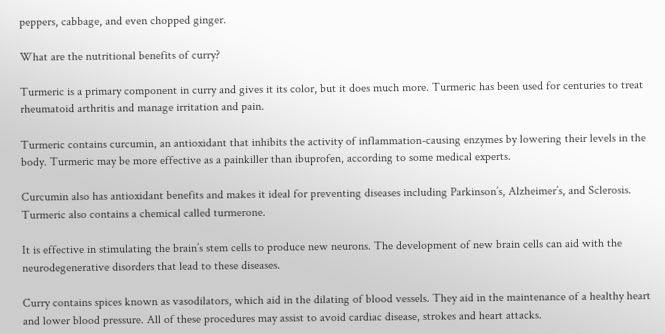peppers, cabbage, and even chopped ginger.

What are the nutritional benefits of curry?

Turmeric is a primary component in curry and gives it its color, but it does much more. Turmeric has been used for centuries to treat rheumatoid arthritis and manage irritation and pain.

Turmeric contains curcumin, an antioxidant that inhibits the activity of inflammation-causing enzymes by lowering their levels in the body. Turmeric may be more effective as a painkiller than ibuprofen, according to some medical experts.

Curcumin also has antioxidant benefits and makes it ideal for preventing diseases including Parkinson’s, Alzheimer’s, and Sclerosis. Turmeric also contains a chemical called turmerone.

It is effective in stimulating the brain’s stem cells to produce new neurons. The development of new brain cells can aid with the neurodegenerative disorders that lead to these diseases.

Curry contains spices known as vasodilators, which aid in the dilating of blood vessels. They aid in the maintenance of a healthy heart and lower blood pressure. All of these procedures may assist to avoid cardiac disease, strokes and heart attacks.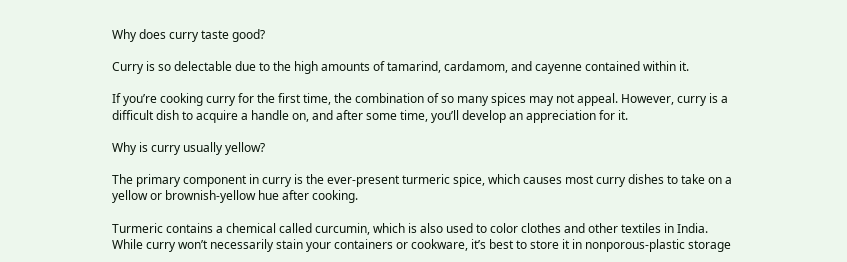Why does curry taste good?

Curry is so delectable due to the high amounts of tamarind, cardamom, and cayenne contained within it.

If you’re cooking curry for the first time, the combination of so many spices may not appeal. However, curry is a difficult dish to acquire a handle on, and after some time, you’ll develop an appreciation for it.

Why is curry usually yellow?

The primary component in curry is the ever-present turmeric spice, which causes most curry dishes to take on a yellow or brownish-yellow hue after cooking.

Turmeric contains a chemical called curcumin, which is also used to color clothes and other textiles in India. While curry won’t necessarily stain your containers or cookware, it’s best to store it in nonporous-plastic storage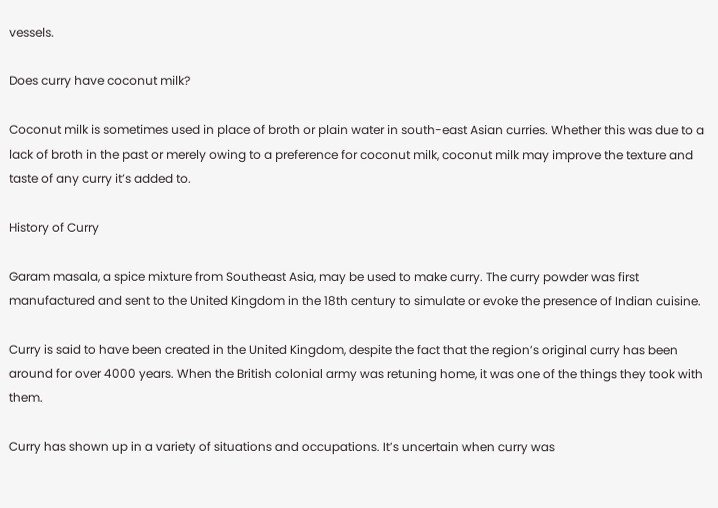vessels.

Does curry have coconut milk?

Coconut milk is sometimes used in place of broth or plain water in south-east Asian curries. Whether this was due to a lack of broth in the past or merely owing to a preference for coconut milk, coconut milk may improve the texture and taste of any curry it’s added to.

History of Curry

Garam masala, a spice mixture from Southeast Asia, may be used to make curry. The curry powder was first manufactured and sent to the United Kingdom in the 18th century to simulate or evoke the presence of Indian cuisine.

Curry is said to have been created in the United Kingdom, despite the fact that the region’s original curry has been around for over 4000 years. When the British colonial army was retuning home, it was one of the things they took with them.

Curry has shown up in a variety of situations and occupations. It’s uncertain when curry was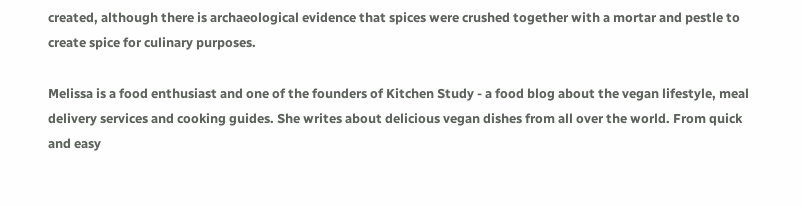created, although there is archaeological evidence that spices were crushed together with a mortar and pestle to create spice for culinary purposes.

Melissa is a food enthusiast and one of the founders of Kitchen Study - a food blog about the vegan lifestyle, meal delivery services and cooking guides. She writes about delicious vegan dishes from all over the world. From quick and easy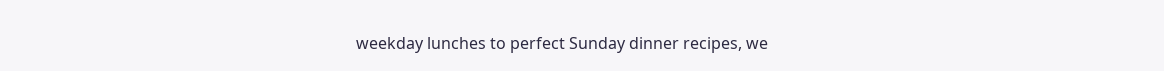weekday lunches to perfect Sunday dinner recipes, we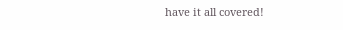have it all covered!